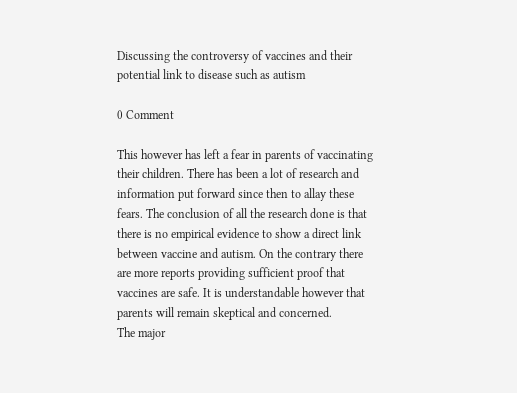Discussing the controversy of vaccines and their potential link to disease such as autism

0 Comment

This however has left a fear in parents of vaccinating their children. There has been a lot of research and information put forward since then to allay these fears. The conclusion of all the research done is that there is no empirical evidence to show a direct link between vaccine and autism. On the contrary there are more reports providing sufficient proof that vaccines are safe. It is understandable however that parents will remain skeptical and concerned.
The major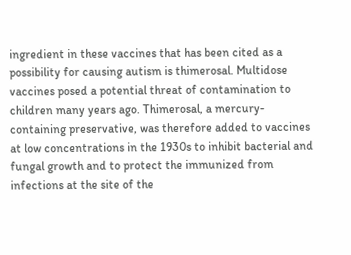ingredient in these vaccines that has been cited as a possibility for causing autism is thimerosal. Multidose vaccines posed a potential threat of contamination to children many years ago. Thimerosal, a mercury-containing preservative, was therefore added to vaccines at low concentrations in the 1930s to inhibit bacterial and fungal growth and to protect the immunized from infections at the site of the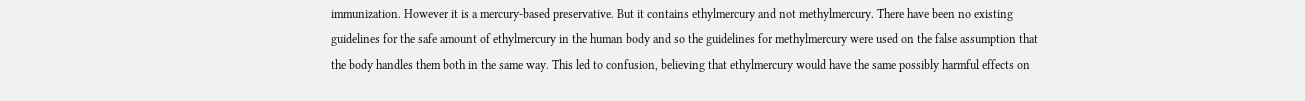immunization. However it is a mercury-based preservative. But it contains ethylmercury and not methylmercury. There have been no existing guidelines for the safe amount of ethylmercury in the human body and so the guidelines for methylmercury were used on the false assumption that the body handles them both in the same way. This led to confusion, believing that ethylmercury would have the same possibly harmful effects on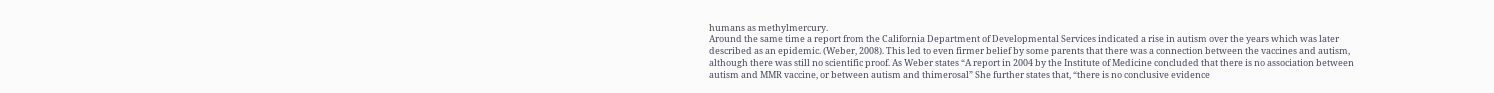humans as methylmercury.
Around the same time a report from the California Department of Developmental Services indicated a rise in autism over the years which was later described as an epidemic. (Weber, 2008). This led to even firmer belief by some parents that there was a connection between the vaccines and autism, although there was still no scientific proof. As Weber states “A report in 2004 by the Institute of Medicine concluded that there is no association between autism and MMR vaccine, or between autism and thimerosal” She further states that, “there is no conclusive evidence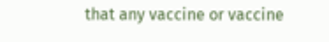that any vaccine or vaccine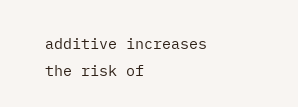additive increases the risk of